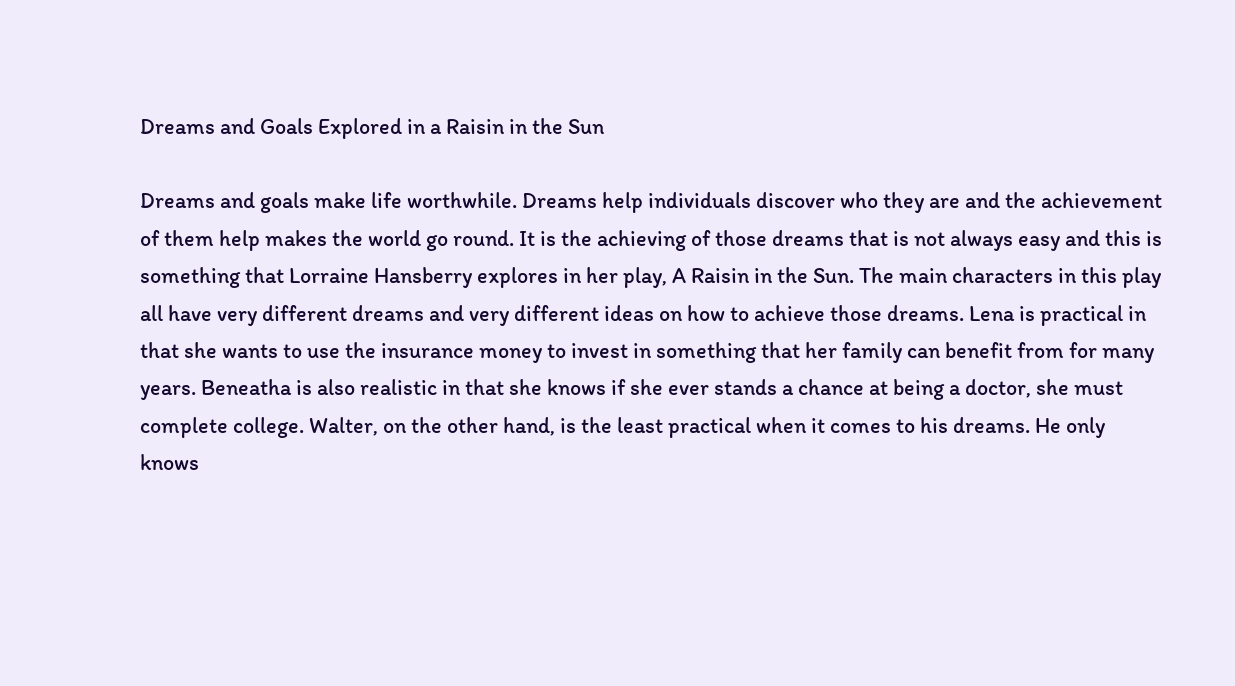Dreams and Goals Explored in a Raisin in the Sun

Dreams and goals make life worthwhile. Dreams help individuals discover who they are and the achievement of them help makes the world go round. It is the achieving of those dreams that is not always easy and this is something that Lorraine Hansberry explores in her play, A Raisin in the Sun. The main characters in this play all have very different dreams and very different ideas on how to achieve those dreams. Lena is practical in that she wants to use the insurance money to invest in something that her family can benefit from for many years. Beneatha is also realistic in that she knows if she ever stands a chance at being a doctor, she must complete college. Walter, on the other hand, is the least practical when it comes to his dreams. He only knows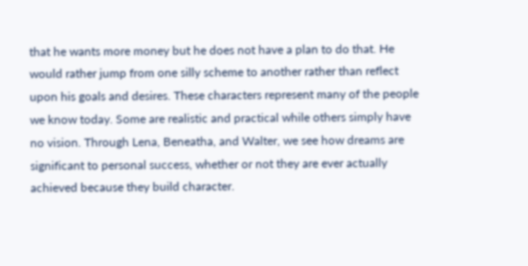that he wants more money but he does not have a plan to do that. He would rather jump from one silly scheme to another rather than reflect upon his goals and desires. These characters represent many of the people we know today. Some are realistic and practical while others simply have no vision. Through Lena, Beneatha, and Walter, we see how dreams are significant to personal success, whether or not they are ever actually achieved because they build character.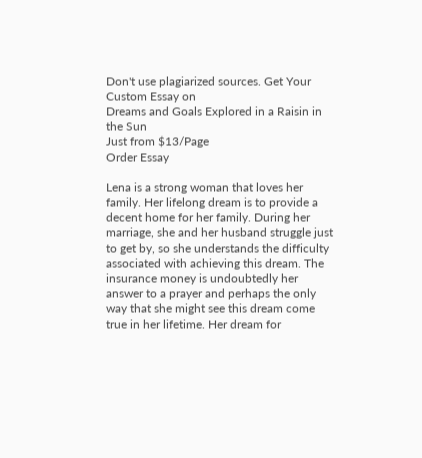Don't use plagiarized sources. Get Your Custom Essay on
Dreams and Goals Explored in a Raisin in the Sun
Just from $13/Page
Order Essay

Lena is a strong woman that loves her family. Her lifelong dream is to provide a decent home for her family. During her marriage, she and her husband struggle just to get by, so she understands the difficulty associated with achieving this dream. The insurance money is undoubtedly her answer to a prayer and perhaps the only way that she might see this dream come true in her lifetime. Her dream for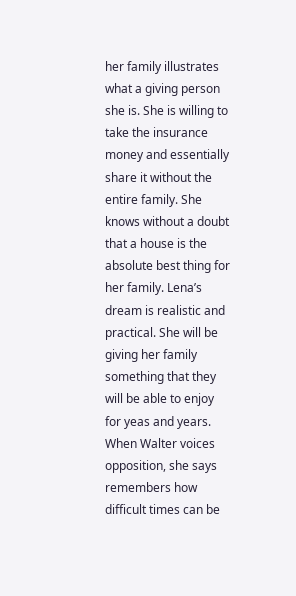her family illustrates what a giving person she is. She is willing to take the insurance money and essentially share it without the entire family. She knows without a doubt that a house is the absolute best thing for her family. Lena’s dream is realistic and practical. She will be giving her family something that they will be able to enjoy for yeas and years. When Walter voices opposition, she says remembers how difficult times can be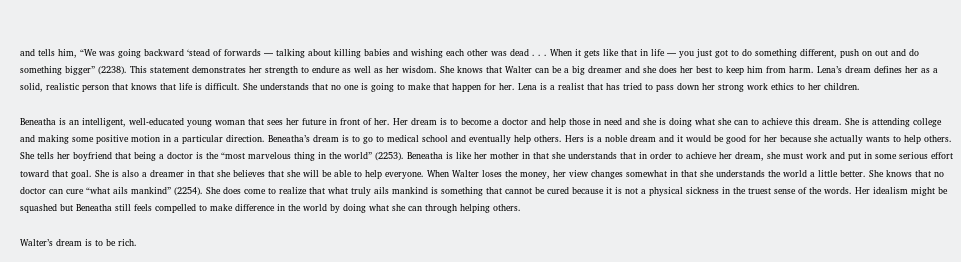and tells him, “We was going backward ‘stead of forwards — talking about killing babies and wishing each other was dead . . . When it gets like that in life — you just got to do something different, push on out and do something bigger” (2238). This statement demonstrates her strength to endure as well as her wisdom. She knows that Walter can be a big dreamer and she does her best to keep him from harm. Lena’s dream defines her as a solid, realistic person that knows that life is difficult. She understands that no one is going to make that happen for her. Lena is a realist that has tried to pass down her strong work ethics to her children.

Beneatha is an intelligent, well-educated young woman that sees her future in front of her. Her dream is to become a doctor and help those in need and she is doing what she can to achieve this dream. She is attending college and making some positive motion in a particular direction. Beneatha’s dream is to go to medical school and eventually help others. Hers is a noble dream and it would be good for her because she actually wants to help others. She tells her boyfriend that being a doctor is the “most marvelous thing in the world” (2253). Beneatha is like her mother in that she understands that in order to achieve her dream, she must work and put in some serious effort toward that goal. She is also a dreamer in that she believes that she will be able to help everyone. When Walter loses the money, her view changes somewhat in that she understands the world a little better. She knows that no doctor can cure “what ails mankind” (2254). She does come to realize that what truly ails mankind is something that cannot be cured because it is not a physical sickness in the truest sense of the words. Her idealism might be squashed but Beneatha still feels compelled to make difference in the world by doing what she can through helping others.

Walter’s dream is to be rich.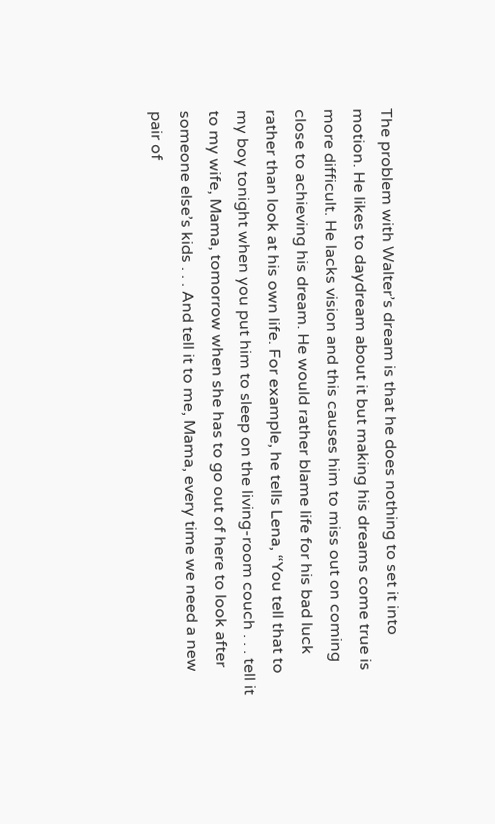The problem with Walter’s dream is that he does nothing to set it into motion. He likes to daydream about it but making his dreams come true is more difficult. He lacks vision and this causes him to miss out on coming close to achieving his dream. He would rather blame life for his bad luck rather than look at his own life. For example, he tells Lena, “You tell that to my boy tonight when you put him to sleep on the living-room couch . . . tell it to my wife, Mama, tomorrow when she has to go out of here to look after someone else’s kids . . . And tell it to me, Mama, every time we need a new pair of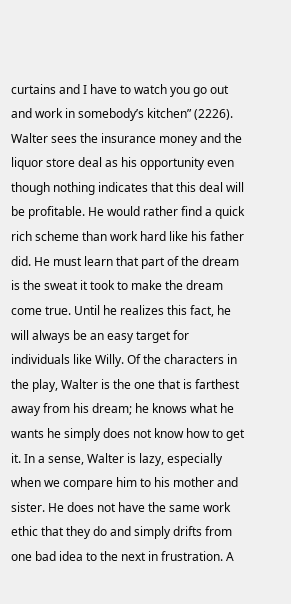curtains and I have to watch you go out and work in somebody’s kitchen” (2226). Walter sees the insurance money and the liquor store deal as his opportunity even though nothing indicates that this deal will be profitable. He would rather find a quick rich scheme than work hard like his father did. He must learn that part of the dream is the sweat it took to make the dream come true. Until he realizes this fact, he will always be an easy target for individuals like Willy. Of the characters in the play, Walter is the one that is farthest away from his dream; he knows what he wants he simply does not know how to get it. In a sense, Walter is lazy, especially when we compare him to his mother and sister. He does not have the same work ethic that they do and simply drifts from one bad idea to the next in frustration. A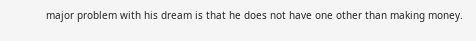major problem with his dream is that he does not have one other than making money.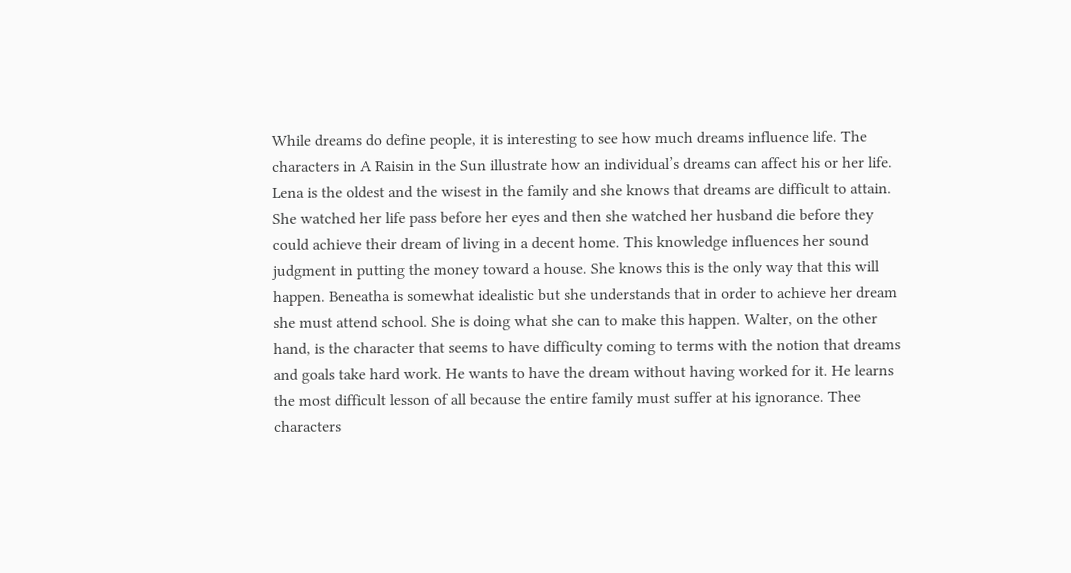While dreams do define people, it is interesting to see how much dreams influence life. The characters in A Raisin in the Sun illustrate how an individual’s dreams can affect his or her life. Lena is the oldest and the wisest in the family and she knows that dreams are difficult to attain. She watched her life pass before her eyes and then she watched her husband die before they could achieve their dream of living in a decent home. This knowledge influences her sound judgment in putting the money toward a house. She knows this is the only way that this will happen. Beneatha is somewhat idealistic but she understands that in order to achieve her dream she must attend school. She is doing what she can to make this happen. Walter, on the other hand, is the character that seems to have difficulty coming to terms with the notion that dreams and goals take hard work. He wants to have the dream without having worked for it. He learns the most difficult lesson of all because the entire family must suffer at his ignorance. Thee characters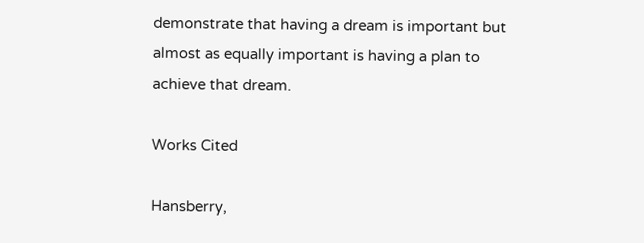demonstrate that having a dream is important but almost as equally important is having a plan to achieve that dream.

Works Cited

Hansberry,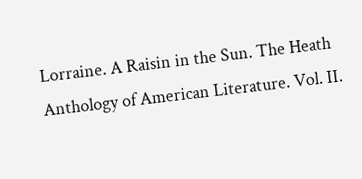Lorraine. A Raisin in the Sun. The Heath Anthology of American Literature. Vol. II.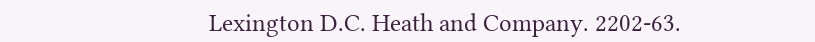Lexington D.C. Heath and Company. 2202-63.